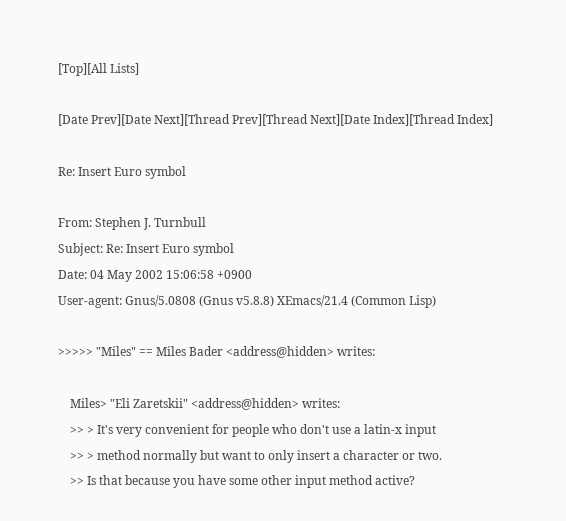[Top][All Lists]

[Date Prev][Date Next][Thread Prev][Thread Next][Date Index][Thread Index]

Re: Insert Euro symbol

From: Stephen J. Turnbull
Subject: Re: Insert Euro symbol
Date: 04 May 2002 15:06:58 +0900
User-agent: Gnus/5.0808 (Gnus v5.8.8) XEmacs/21.4 (Common Lisp)

>>>>> "Miles" == Miles Bader <address@hidden> writes:

    Miles> "Eli Zaretskii" <address@hidden> writes:
    >> > It's very convenient for people who don't use a latin-x input
    >> > method normally but want to only insert a character or two.
    >> Is that because you have some other input method active?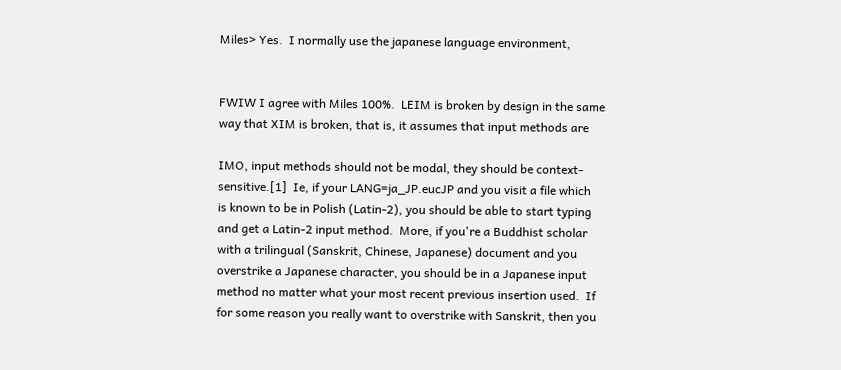Miles> Yes.  I normally use the japanese language environment,


FWIW I agree with Miles 100%.  LEIM is broken by design in the same
way that XIM is broken, that is, it assumes that input methods are

IMO, input methods should not be modal, they should be context-
sensitive.[1]  Ie, if your LANG=ja_JP.eucJP and you visit a file which
is known to be in Polish (Latin-2), you should be able to start typing
and get a Latin-2 input method.  More, if you're a Buddhist scholar
with a trilingual (Sanskrit, Chinese, Japanese) document and you
overstrike a Japanese character, you should be in a Japanese input
method no matter what your most recent previous insertion used.  If
for some reason you really want to overstrike with Sanskrit, then you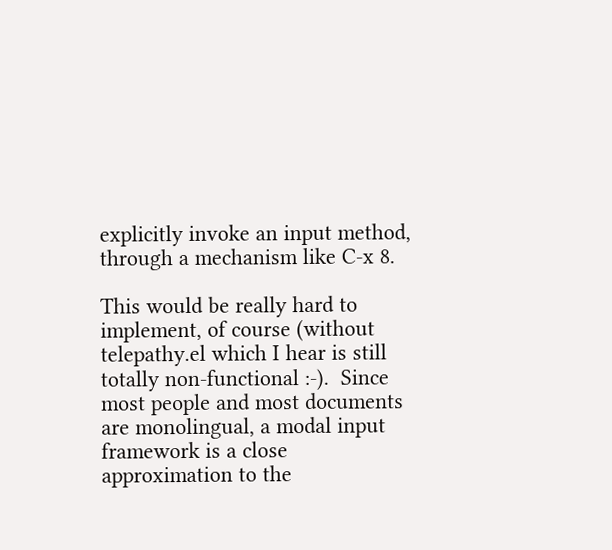explicitly invoke an input method, through a mechanism like C-x 8.

This would be really hard to implement, of course (without
telepathy.el which I hear is still totally non-functional :-).  Since
most people and most documents are monolingual, a modal input
framework is a close approximation to the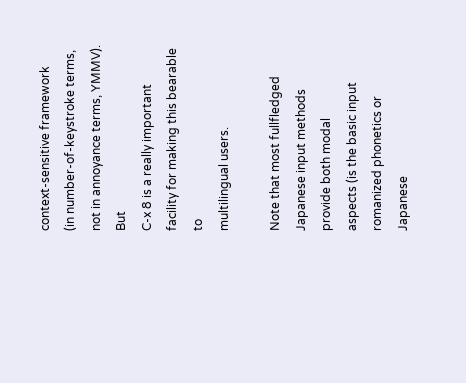context-sensitive framework
(in number-of-keystroke terms, not in annoyance terms, YMMV).  But
C-x 8 is a really important facility for making this bearable to
multilingual users.

Note that most fullfledged Japanese input methods provide both modal
aspects (is the basic input romanized phonetics or Japanese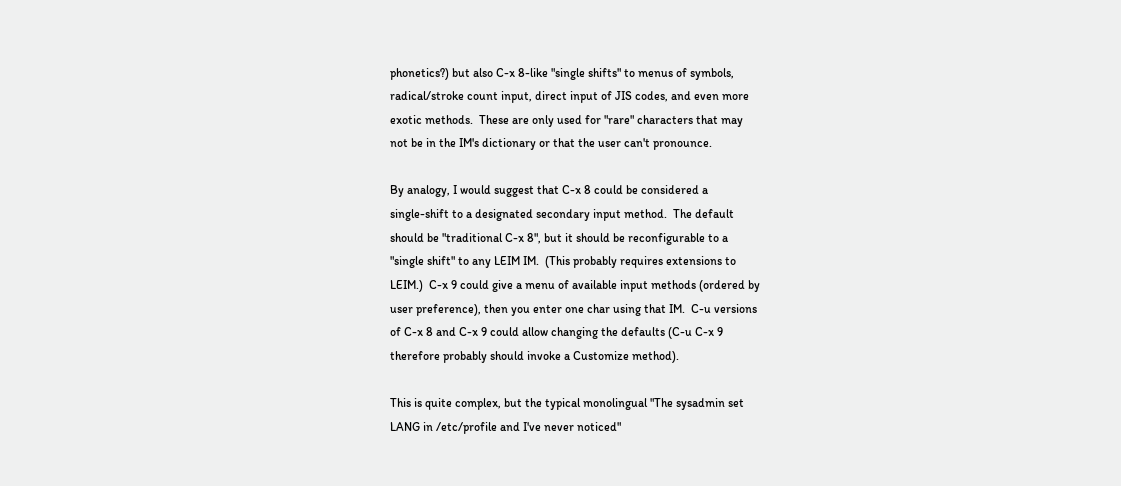phonetics?) but also C-x 8-like "single shifts" to menus of symbols,
radical/stroke count input, direct input of JIS codes, and even more
exotic methods.  These are only used for "rare" characters that may
not be in the IM's dictionary or that the user can't pronounce.

By analogy, I would suggest that C-x 8 could be considered a
single-shift to a designated secondary input method.  The default
should be "traditional C-x 8", but it should be reconfigurable to a
"single shift" to any LEIM IM.  (This probably requires extensions to
LEIM.)  C-x 9 could give a menu of available input methods (ordered by
user preference), then you enter one char using that IM.  C-u versions
of C-x 8 and C-x 9 could allow changing the defaults (C-u C-x 9
therefore probably should invoke a Customize method).

This is quite complex, but the typical monolingual "The sysadmin set
LANG in /etc/profile and I've never noticed"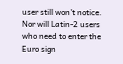user still won't notice.
Nor will Latin-2 users who need to enter the Euro sign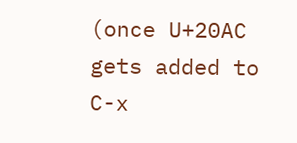(once U+20AC
gets added to C-x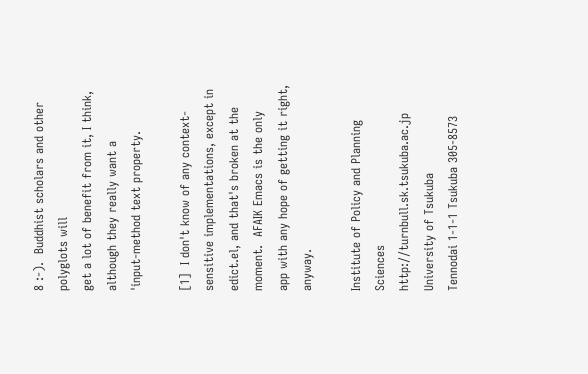8 :-).  Buddhist scholars and other polyglots will
get a lot of benefit from it, I think, although they really want a
'input-method text property.

[1]  I don't know of any context-sensitive implementations, except in
edict.el, and that's broken at the moment.  AFAIK Emacs is the only
app with any hope of getting it right, anyway.

Institute of Policy and Planning Sciences     http://turnbull.sk.tsukuba.ac.jp
University of Tsukuba                    Tennodai 1-1-1 Tsukuba 305-8573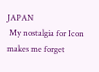JAPAN
 My nostalgia for Icon makes me forget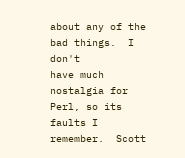about any of the bad things.  I don't
have much nostalgia for Perl, so its faults I remember.  Scott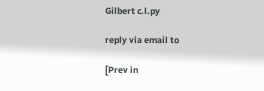Gilbert c.l.py

reply via email to

[Prev in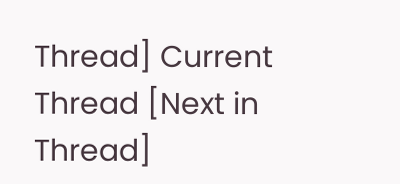Thread] Current Thread [Next in Thread]